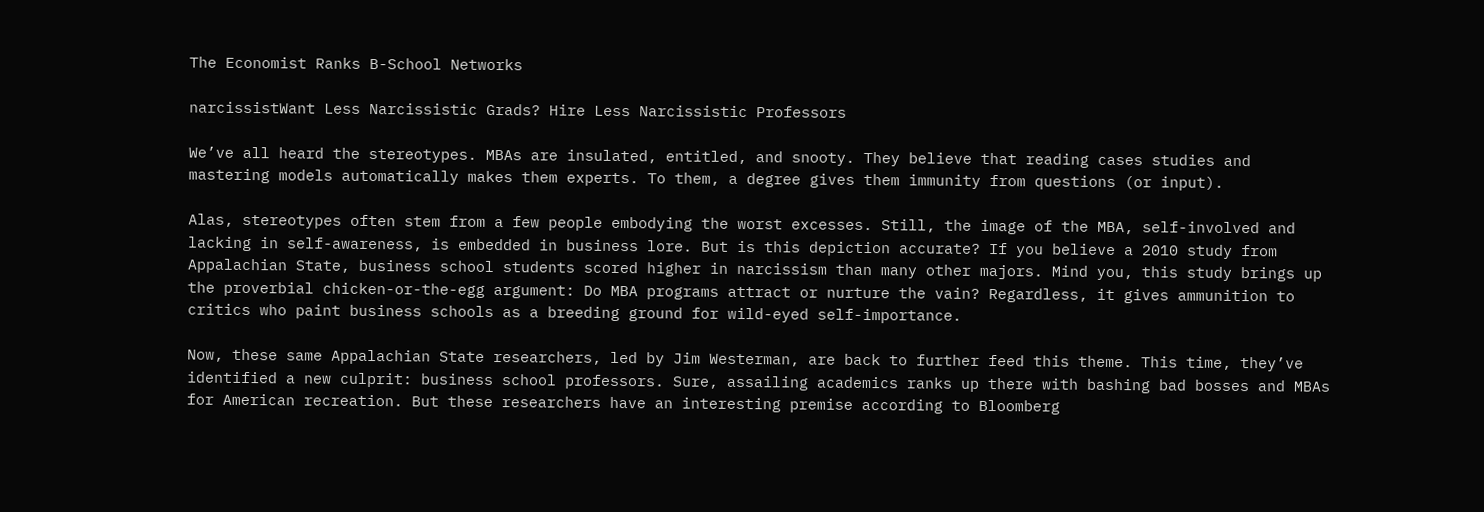The Economist Ranks B-School Networks

narcissistWant Less Narcissistic Grads? Hire Less Narcissistic Professors

We’ve all heard the stereotypes. MBAs are insulated, entitled, and snooty. They believe that reading cases studies and mastering models automatically makes them experts. To them, a degree gives them immunity from questions (or input).

Alas, stereotypes often stem from a few people embodying the worst excesses. Still, the image of the MBA, self-involved and lacking in self-awareness, is embedded in business lore. But is this depiction accurate? If you believe a 2010 study from Appalachian State, business school students scored higher in narcissism than many other majors. Mind you, this study brings up the proverbial chicken-or-the-egg argument: Do MBA programs attract or nurture the vain? Regardless, it gives ammunition to critics who paint business schools as a breeding ground for wild-eyed self-importance.

Now, these same Appalachian State researchers, led by Jim Westerman, are back to further feed this theme. This time, they’ve identified a new culprit: business school professors. Sure, assailing academics ranks up there with bashing bad bosses and MBAs for American recreation. But these researchers have an interesting premise according to Bloomberg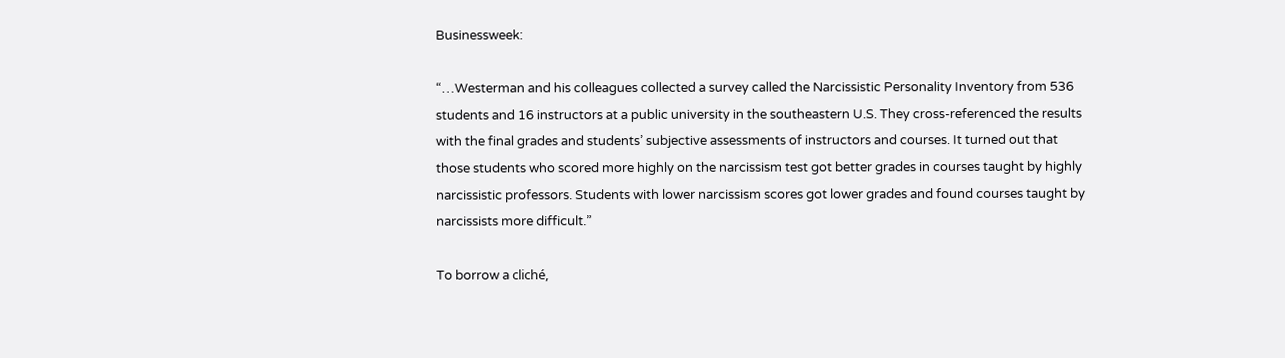Businessweek:

“…Westerman and his colleagues collected a survey called the Narcissistic Personality Inventory from 536 students and 16 instructors at a public university in the southeastern U.S. They cross-referenced the results with the final grades and students’ subjective assessments of instructors and courses. It turned out that those students who scored more highly on the narcissism test got better grades in courses taught by highly narcissistic professors. Students with lower narcissism scores got lower grades and found courses taught by narcissists more difficult.”

To borrow a cliché,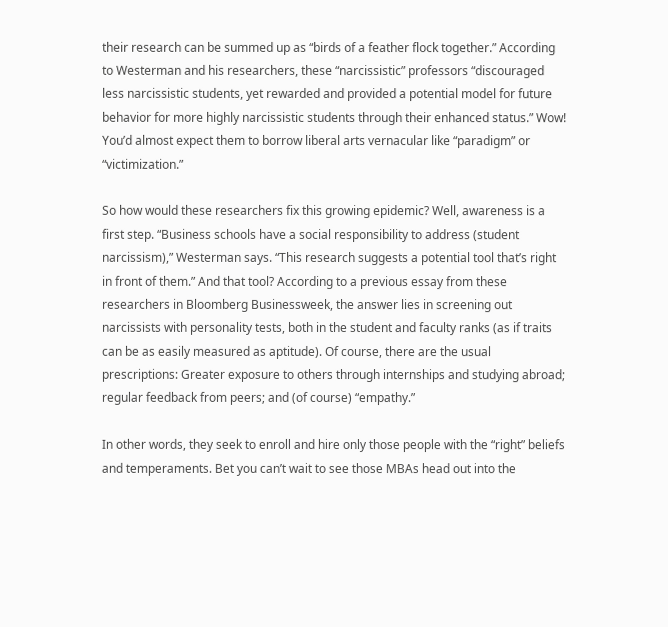their research can be summed up as “birds of a feather flock together.” According to Westerman and his researchers, these “narcissistic” professors “discouraged less narcissistic students, yet rewarded and provided a potential model for future behavior for more highly narcissistic students through their enhanced status.” Wow! You’d almost expect them to borrow liberal arts vernacular like “paradigm” or “victimization.”

So how would these researchers fix this growing epidemic? Well, awareness is a first step. “Business schools have a social responsibility to address (student narcissism),” Westerman says. “This research suggests a potential tool that’s right in front of them.” And that tool? According to a previous essay from these researchers in Bloomberg Businessweek, the answer lies in screening out narcissists with personality tests, both in the student and faculty ranks (as if traits can be as easily measured as aptitude). Of course, there are the usual prescriptions: Greater exposure to others through internships and studying abroad; regular feedback from peers; and (of course) “empathy.”

In other words, they seek to enroll and hire only those people with the “right” beliefs and temperaments. Bet you can’t wait to see those MBAs head out into the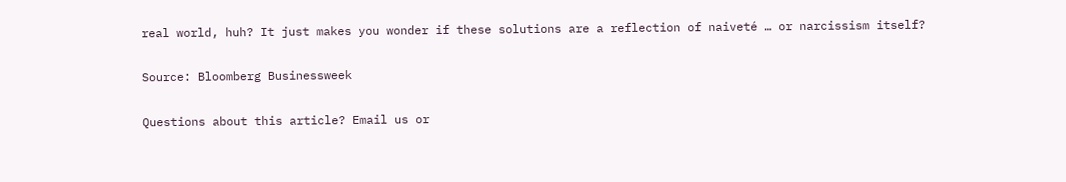real world, huh? It just makes you wonder if these solutions are a reflection of naiveté … or narcissism itself?

Source: Bloomberg Businessweek

Questions about this article? Email us or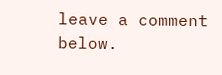leave a comment below.